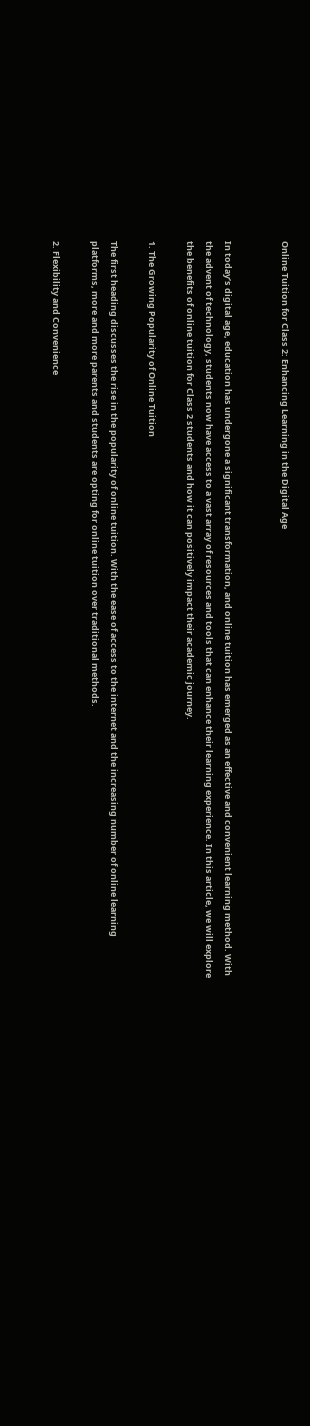Online Tuition for Class 2: Enhancing Learning in the Digital Age


In today’s digital age, education has undergone a significant transformation, and online tuition has emerged as an effective and convenient learning method. With the advent of technology, students now have access to a vast array of resources and tools that can enhance their learning experience. In this article, we will explore the benefits of online tuition for Class 2 students and how it can positively impact their academic journey.

1. The Growing Popularity of Online Tuition

The first heading discusses the rise in the popularity of online tuition. With the ease of access to the internet and the increasing number of online learning platforms, more and more parents and students are opting for online tuition over traditional methods.

2. Flexibility and Convenience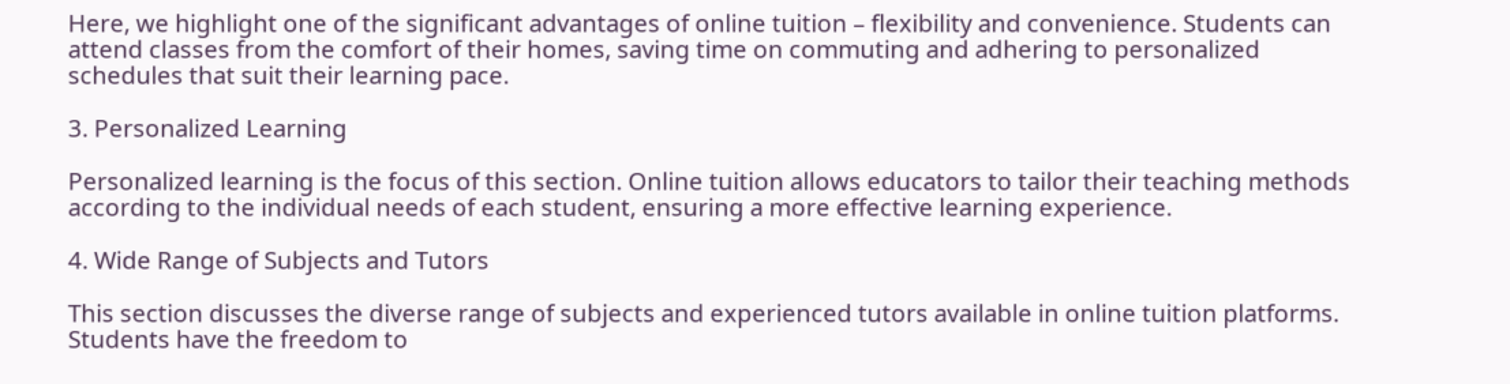Here, we highlight one of the significant advantages of online tuition – flexibility and convenience. Students can attend classes from the comfort of their homes, saving time on commuting and adhering to personalized schedules that suit their learning pace.

3. Personalized Learning

Personalized learning is the focus of this section. Online tuition allows educators to tailor their teaching methods according to the individual needs of each student, ensuring a more effective learning experience.

4. Wide Range of Subjects and Tutors

This section discusses the diverse range of subjects and experienced tutors available in online tuition platforms. Students have the freedom to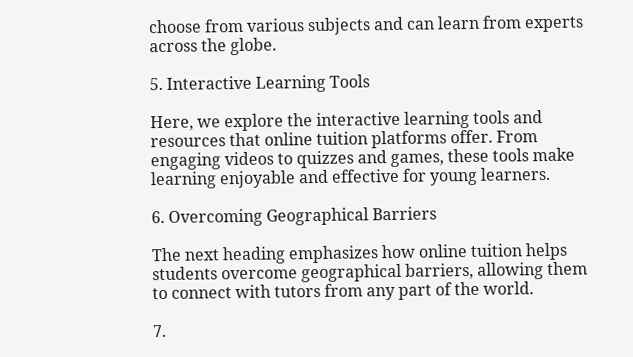choose from various subjects and can learn from experts across the globe.

5. Interactive Learning Tools

Here, we explore the interactive learning tools and resources that online tuition platforms offer. From engaging videos to quizzes and games, these tools make learning enjoyable and effective for young learners.

6. Overcoming Geographical Barriers

The next heading emphasizes how online tuition helps students overcome geographical barriers, allowing them to connect with tutors from any part of the world.

7.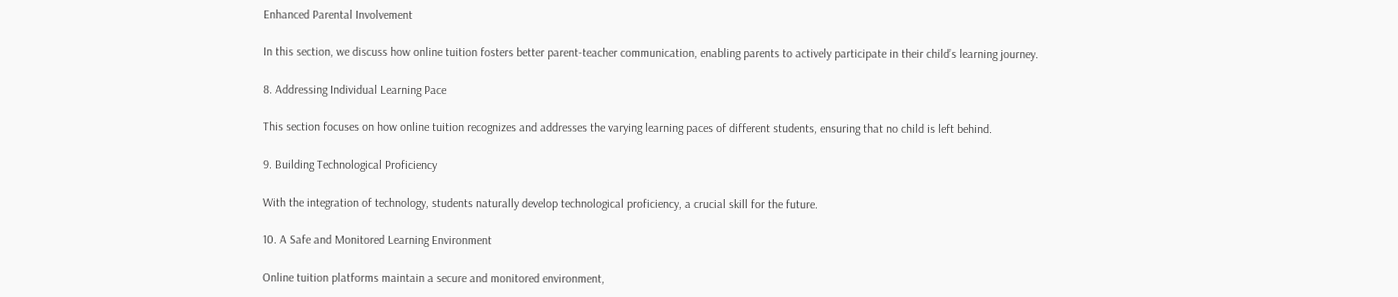Enhanced Parental Involvement

In this section, we discuss how online tuition fosters better parent-teacher communication, enabling parents to actively participate in their child’s learning journey.

8. Addressing Individual Learning Pace

This section focuses on how online tuition recognizes and addresses the varying learning paces of different students, ensuring that no child is left behind.

9. Building Technological Proficiency

With the integration of technology, students naturally develop technological proficiency, a crucial skill for the future.

10. A Safe and Monitored Learning Environment

Online tuition platforms maintain a secure and monitored environment,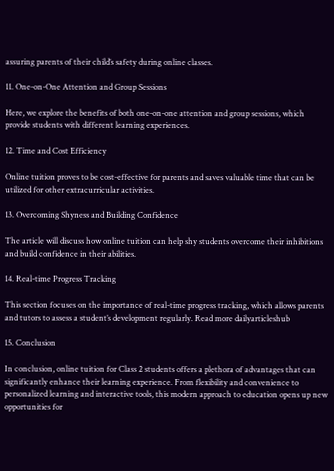assuring parents of their child’s safety during online classes.

11. One-on-One Attention and Group Sessions

Here, we explore the benefits of both one-on-one attention and group sessions, which provide students with different learning experiences.

12. Time and Cost Efficiency

Online tuition proves to be cost-effective for parents and saves valuable time that can be utilized for other extracurricular activities.

13. Overcoming Shyness and Building Confidence

The article will discuss how online tuition can help shy students overcome their inhibitions and build confidence in their abilities.

14. Real-time Progress Tracking

This section focuses on the importance of real-time progress tracking, which allows parents and tutors to assess a student’s development regularly. Read more dailyarticleshub

15. Conclusion

In conclusion, online tuition for Class 2 students offers a plethora of advantages that can significantly enhance their learning experience. From flexibility and convenience to personalized learning and interactive tools, this modern approach to education opens up new opportunities for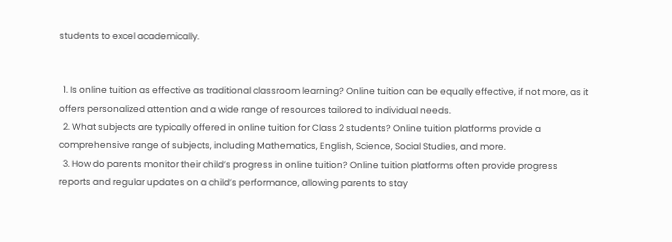students to excel academically.


  1. Is online tuition as effective as traditional classroom learning? Online tuition can be equally effective, if not more, as it offers personalized attention and a wide range of resources tailored to individual needs.
  2. What subjects are typically offered in online tuition for Class 2 students? Online tuition platforms provide a comprehensive range of subjects, including Mathematics, English, Science, Social Studies, and more.
  3. How do parents monitor their child’s progress in online tuition? Online tuition platforms often provide progress reports and regular updates on a child’s performance, allowing parents to stay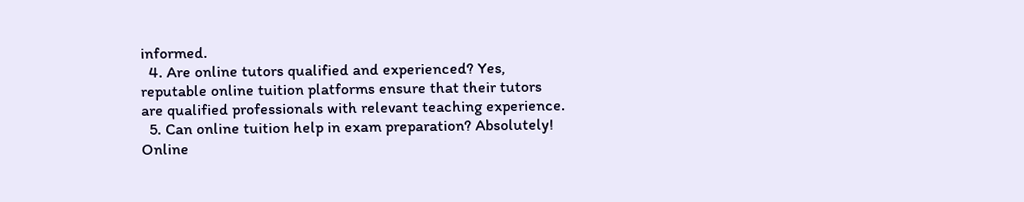informed.
  4. Are online tutors qualified and experienced? Yes, reputable online tuition platforms ensure that their tutors are qualified professionals with relevant teaching experience.
  5. Can online tuition help in exam preparation? Absolutely! Online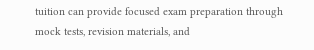tuition can provide focused exam preparation through mock tests, revision materials, and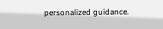personalized guidance.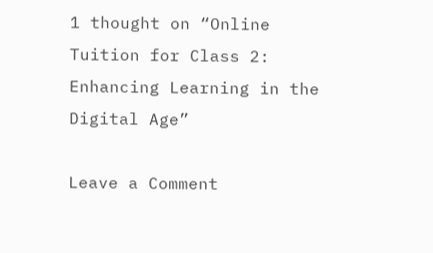1 thought on “Online Tuition for Class 2: Enhancing Learning in the Digital Age”

Leave a Comment